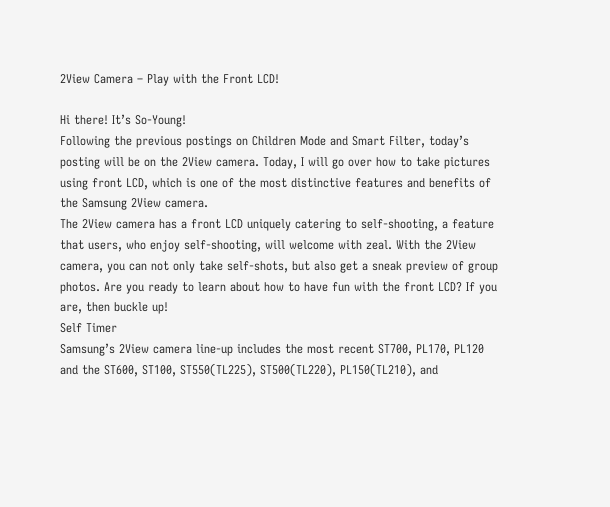2View Camera – Play with the Front LCD!

Hi there! It’s So-Young!
Following the previous postings on Children Mode and Smart Filter, today’s posting will be on the 2View camera. Today, I will go over how to take pictures using front LCD, which is one of the most distinctive features and benefits of the Samsung 2View camera.
The 2View camera has a front LCD uniquely catering to self-shooting, a feature that users, who enjoy self-shooting, will welcome with zeal. With the 2View camera, you can not only take self-shots, but also get a sneak preview of group photos. Are you ready to learn about how to have fun with the front LCD? If you are, then buckle up!
Self Timer
Samsung’s 2View camera line-up includes the most recent ST700, PL170, PL120 and the ST600, ST100, ST550(TL225), ST500(TL220), PL150(TL210), and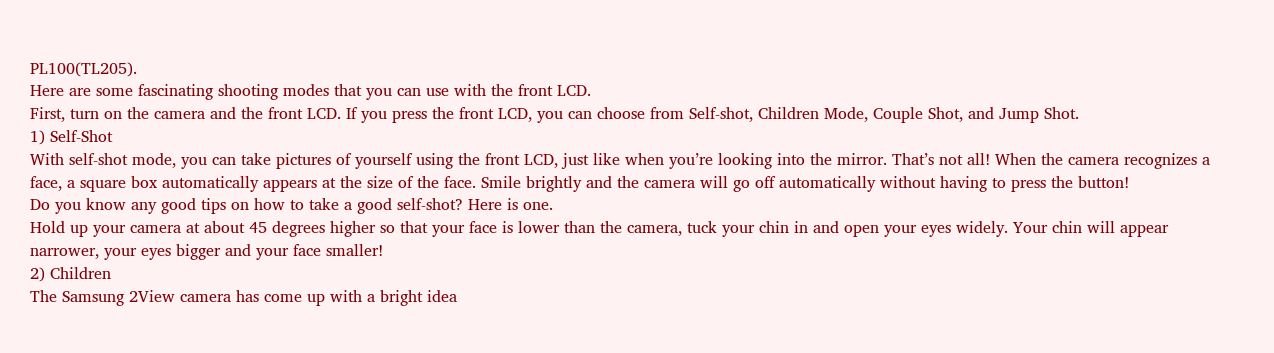PL100(TL205).
Here are some fascinating shooting modes that you can use with the front LCD.
First, turn on the camera and the front LCD. If you press the front LCD, you can choose from Self-shot, Children Mode, Couple Shot, and Jump Shot.
1) Self-Shot
With self-shot mode, you can take pictures of yourself using the front LCD, just like when you’re looking into the mirror. That’s not all! When the camera recognizes a face, a square box automatically appears at the size of the face. Smile brightly and the camera will go off automatically without having to press the button!
Do you know any good tips on how to take a good self-shot? Here is one.
Hold up your camera at about 45 degrees higher so that your face is lower than the camera, tuck your chin in and open your eyes widely. Your chin will appear narrower, your eyes bigger and your face smaller!
2) Children
The Samsung 2View camera has come up with a bright idea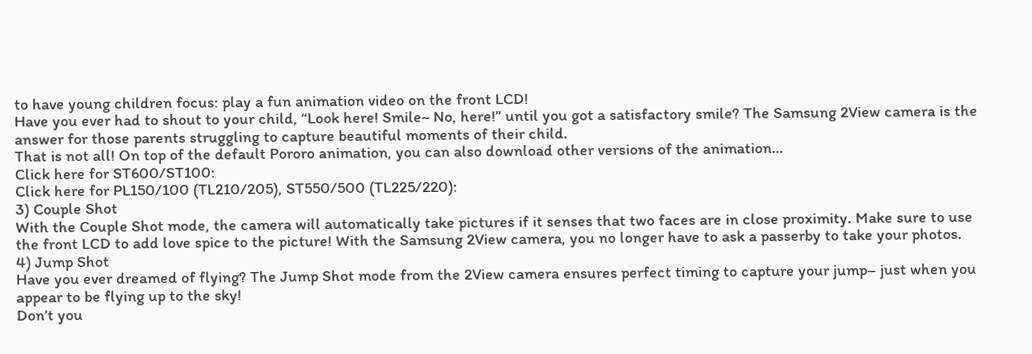to have young children focus: play a fun animation video on the front LCD!
Have you ever had to shout to your child, “Look here! Smile~ No, here!” until you got a satisfactory smile? The Samsung 2View camera is the answer for those parents struggling to capture beautiful moments of their child.
That is not all! On top of the default Pororo animation, you can also download other versions of the animation…
Click here for ST600/ST100:
Click here for PL150/100 (TL210/205), ST550/500 (TL225/220):
3) Couple Shot
With the Couple Shot mode, the camera will automatically take pictures if it senses that two faces are in close proximity. Make sure to use the front LCD to add love spice to the picture! With the Samsung 2View camera, you no longer have to ask a passerby to take your photos.
4) Jump Shot
Have you ever dreamed of flying? The Jump Shot mode from the 2View camera ensures perfect timing to capture your jump– just when you appear to be flying up to the sky!
Don’t you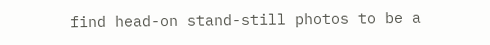find head-on stand-still photos to be a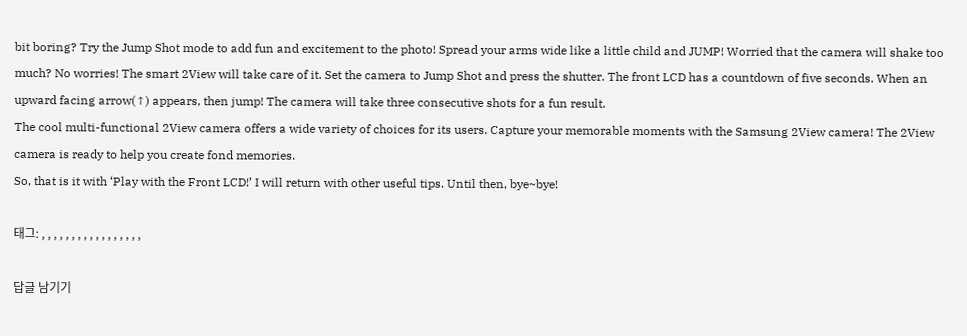bit boring? Try the Jump Shot mode to add fun and excitement to the photo! Spread your arms wide like a little child and JUMP! Worried that the camera will shake too much? No worries! The smart 2View will take care of it. Set the camera to Jump Shot and press the shutter. The front LCD has a countdown of five seconds. When an upward facing arrow(↑) appears, then jump! The camera will take three consecutive shots for a fun result.
The cool multi-functional 2View camera offers a wide variety of choices for its users. Capture your memorable moments with the Samsung 2View camera! The 2View camera is ready to help you create fond memories.
So, that is it with ‘Play with the Front LCD!’ I will return with other useful tips. Until then, bye~bye!

태그: , , , , , , , , , , , , , , , , ,

답글 남기기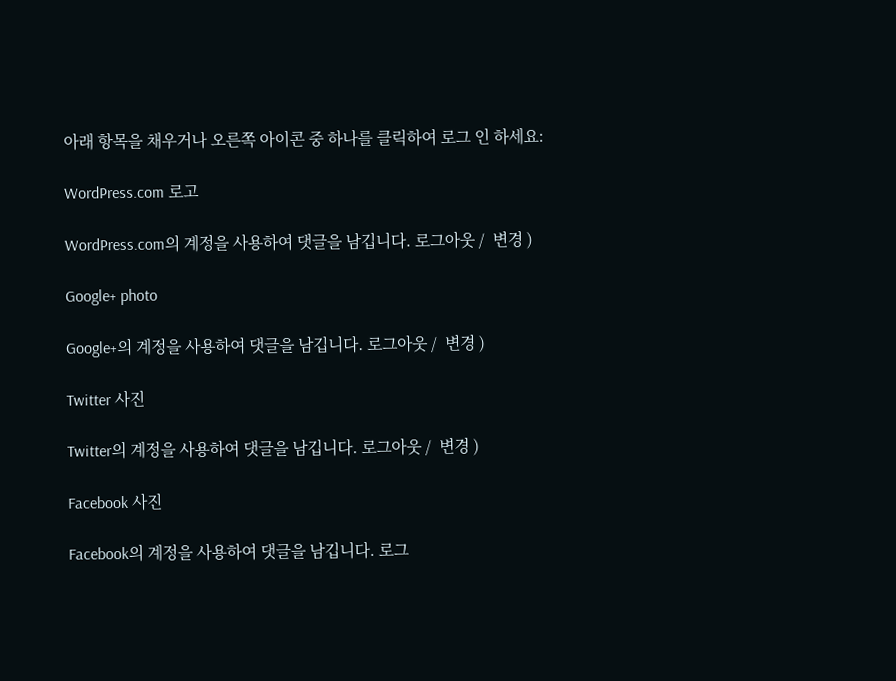아래 항목을 채우거나 오른쪽 아이콘 중 하나를 클릭하여 로그 인 하세요:

WordPress.com 로고

WordPress.com의 계정을 사용하여 댓글을 남깁니다. 로그아웃 /  변경 )

Google+ photo

Google+의 계정을 사용하여 댓글을 남깁니다. 로그아웃 /  변경 )

Twitter 사진

Twitter의 계정을 사용하여 댓글을 남깁니다. 로그아웃 /  변경 )

Facebook 사진

Facebook의 계정을 사용하여 댓글을 남깁니다. 로그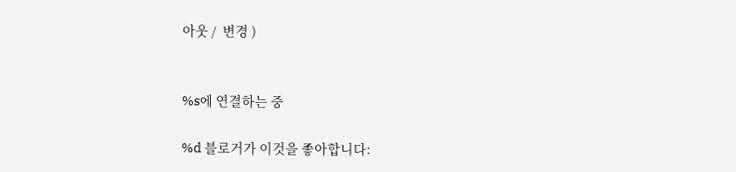아웃 /  변경 )


%s에 연결하는 중

%d 블로거가 이것을 좋아합니다: